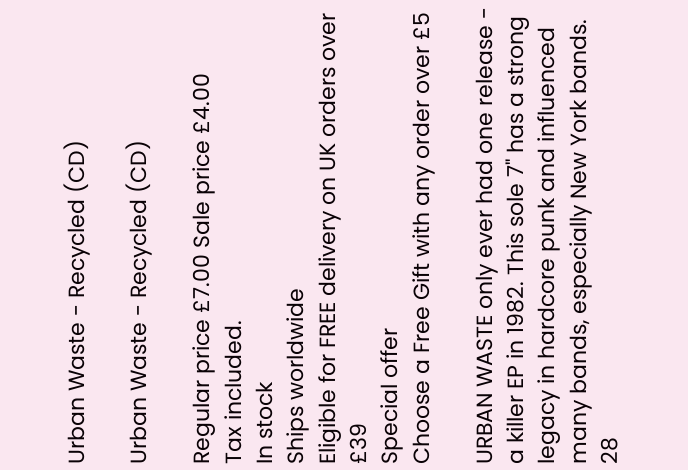Urban Waste - Recycled (CD)

Urban Waste - Recycled (CD)

Regular price £7.00 Sale price £4.00
Tax included.
In stock
Ships worldwide
Eligible for FREE delivery on UK orders over £39
Special offer
Choose a Free Gift with any order over £5

URBAN WASTE only ever had one release - a killer EP in 1982. This sole 7" has a strong legacy in hardcore punk and influenced many bands, especially New York bands. 28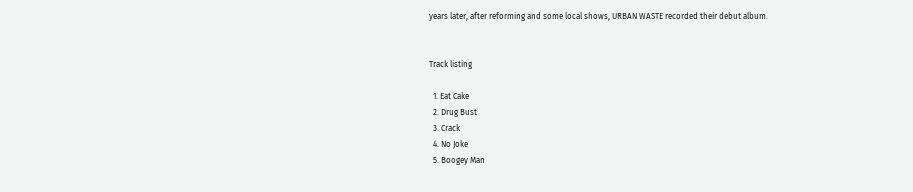years later, after reforming and some local shows, URBAN WASTE recorded their debut album.


Track listing

  1. Eat Cake
  2. Drug Bust
  3. Crack
  4. No Joke
  5. Boogey Man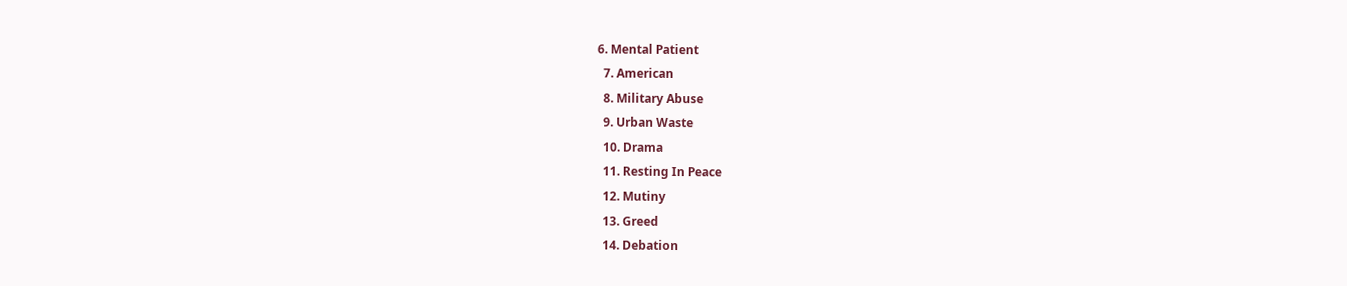6. Mental Patient
  7. American
  8. Military Abuse
  9. Urban Waste
  10. Drama
  11. Resting In Peace
  12. Mutiny
  13. Greed
  14. Debation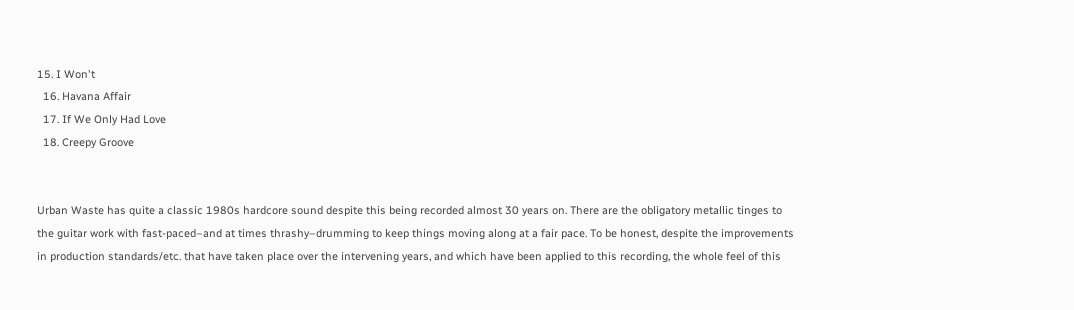15. I Won't
  16. Havana Affair
  17. If We Only Had Love
  18. Creepy Groove


Urban Waste has quite a classic 1980s hardcore sound despite this being recorded almost 30 years on. There are the obligatory metallic tinges to the guitar work with fast-paced–and at times thrashy–drumming to keep things moving along at a fair pace. To be honest, despite the improvements in production standards/etc. that have taken place over the intervening years, and which have been applied to this recording, the whole feel of this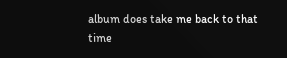album does take me back to that time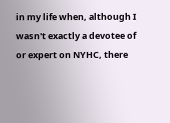in my life when, although I wasn't exactly a devotee of or expert on NYHC, there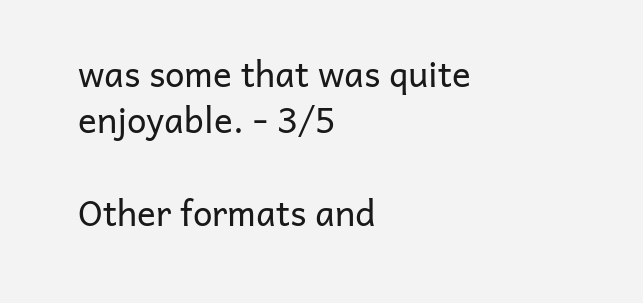was some that was quite enjoyable. - 3/5

Other formats and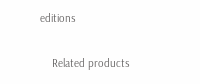editions

    Related products